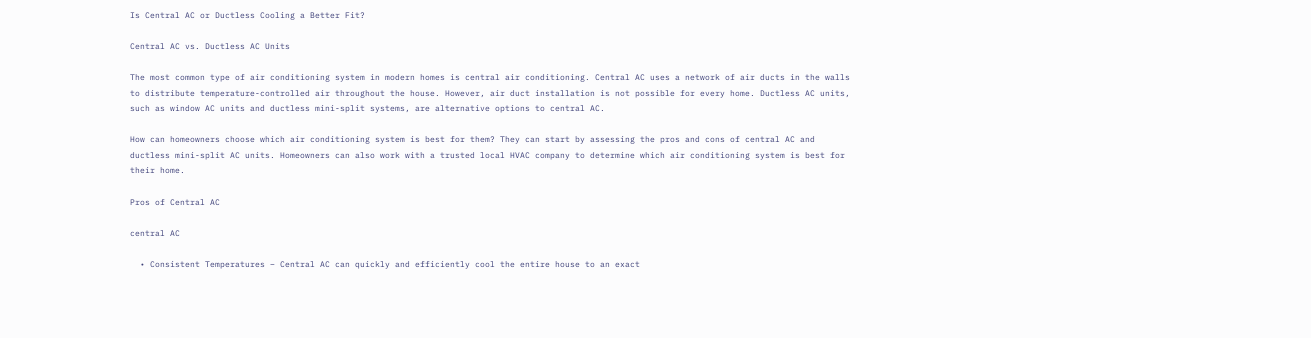Is Central AC or Ductless Cooling a Better Fit?

Central AC vs. Ductless AC Units

The most common type of air conditioning system in modern homes is central air conditioning. Central AC uses a network of air ducts in the walls to distribute temperature-controlled air throughout the house. However, air duct installation is not possible for every home. Ductless AC units, such as window AC units and ductless mini-split systems, are alternative options to central AC.

How can homeowners choose which air conditioning system is best for them? They can start by assessing the pros and cons of central AC and ductless mini-split AC units. Homeowners can also work with a trusted local HVAC company to determine which air conditioning system is best for their home.

Pros of Central AC

central AC

  • Consistent Temperatures – Central AC can quickly and efficiently cool the entire house to an exact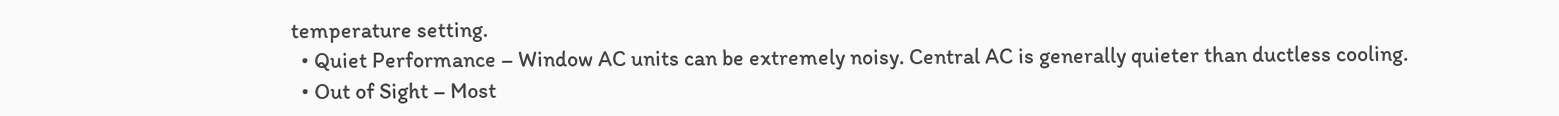temperature setting.
  • Quiet Performance – Window AC units can be extremely noisy. Central AC is generally quieter than ductless cooling.
  • Out of Sight – Most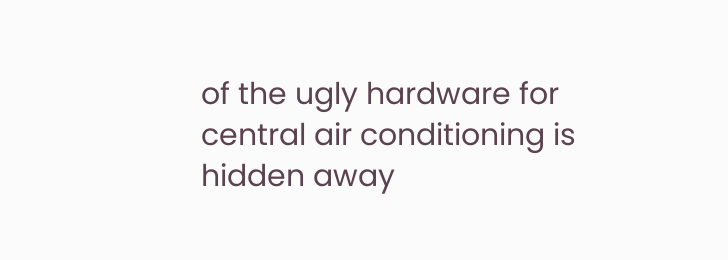of the ugly hardware for central air conditioning is hidden away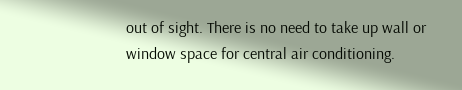out of sight. There is no need to take up wall or window space for central air conditioning.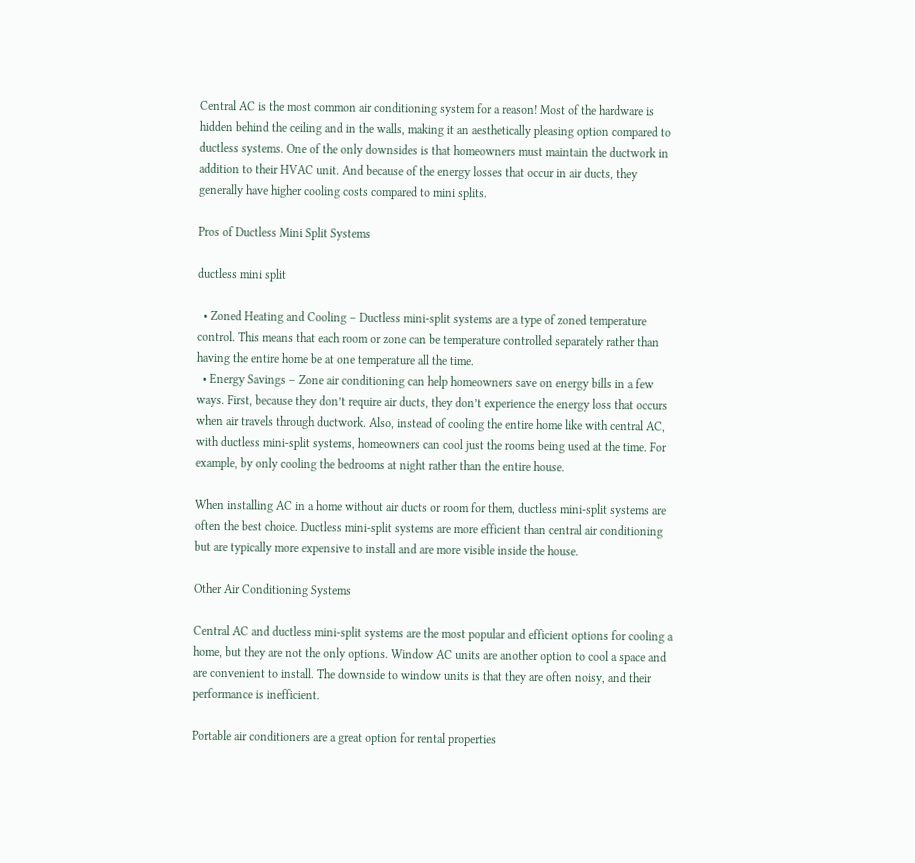Central AC is the most common air conditioning system for a reason! Most of the hardware is hidden behind the ceiling and in the walls, making it an aesthetically pleasing option compared to ductless systems. One of the only downsides is that homeowners must maintain the ductwork in addition to their HVAC unit. And because of the energy losses that occur in air ducts, they generally have higher cooling costs compared to mini splits.

Pros of Ductless Mini Split Systems

ductless mini split

  • Zoned Heating and Cooling – Ductless mini-split systems are a type of zoned temperature control. This means that each room or zone can be temperature controlled separately rather than having the entire home be at one temperature all the time.
  • Energy Savings – Zone air conditioning can help homeowners save on energy bills in a few ways. First, because they don’t require air ducts, they don’t experience the energy loss that occurs when air travels through ductwork. Also, instead of cooling the entire home like with central AC, with ductless mini-split systems, homeowners can cool just the rooms being used at the time. For example, by only cooling the bedrooms at night rather than the entire house.

When installing AC in a home without air ducts or room for them, ductless mini-split systems are often the best choice. Ductless mini-split systems are more efficient than central air conditioning but are typically more expensive to install and are more visible inside the house.

Other Air Conditioning Systems

Central AC and ductless mini-split systems are the most popular and efficient options for cooling a home, but they are not the only options. Window AC units are another option to cool a space and are convenient to install. The downside to window units is that they are often noisy, and their performance is inefficient.

Portable air conditioners are a great option for rental properties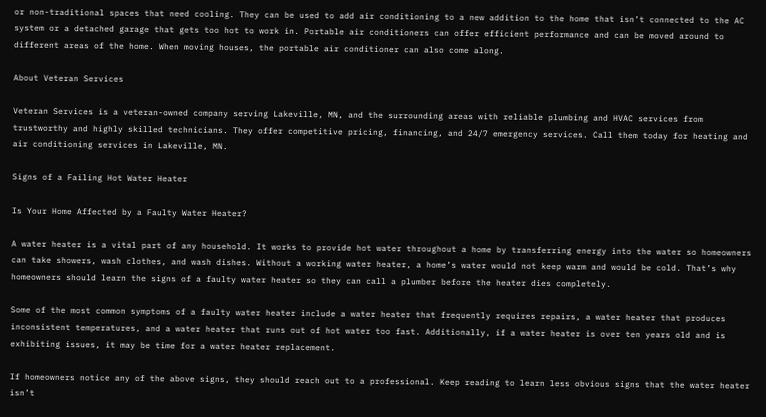or non-traditional spaces that need cooling. They can be used to add air conditioning to a new addition to the home that isn’t connected to the AC system or a detached garage that gets too hot to work in. Portable air conditioners can offer efficient performance and can be moved around to different areas of the home. When moving houses, the portable air conditioner can also come along.

About Veteran Services

Veteran Services is a veteran-owned company serving Lakeville, MN, and the surrounding areas with reliable plumbing and HVAC services from trustworthy and highly skilled technicians. They offer competitive pricing, financing, and 24/7 emergency services. Call them today for heating and air conditioning services in Lakeville, MN.

Signs of a Failing Hot Water Heater

Is Your Home Affected by a Faulty Water Heater?

A water heater is a vital part of any household. It works to provide hot water throughout a home by transferring energy into the water so homeowners can take showers, wash clothes, and wash dishes. Without a working water heater, a home’s water would not keep warm and would be cold. That’s why homeowners should learn the signs of a faulty water heater so they can call a plumber before the heater dies completely.

Some of the most common symptoms of a faulty water heater include a water heater that frequently requires repairs, a water heater that produces inconsistent temperatures, and a water heater that runs out of hot water too fast. Additionally, if a water heater is over ten years old and is exhibiting issues, it may be time for a water heater replacement.

If homeowners notice any of the above signs, they should reach out to a professional. Keep reading to learn less obvious signs that the water heater isn’t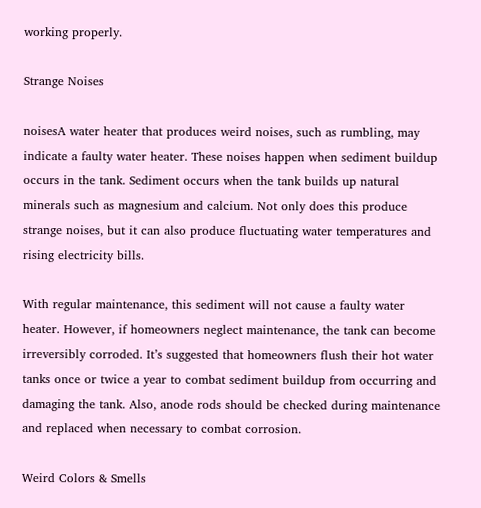working properly.

Strange Noises

noisesA water heater that produces weird noises, such as rumbling, may indicate a faulty water heater. These noises happen when sediment buildup occurs in the tank. Sediment occurs when the tank builds up natural minerals such as magnesium and calcium. Not only does this produce strange noises, but it can also produce fluctuating water temperatures and rising electricity bills.

With regular maintenance, this sediment will not cause a faulty water heater. However, if homeowners neglect maintenance, the tank can become irreversibly corroded. It’s suggested that homeowners flush their hot water tanks once or twice a year to combat sediment buildup from occurring and damaging the tank. Also, anode rods should be checked during maintenance and replaced when necessary to combat corrosion.

Weird Colors & Smells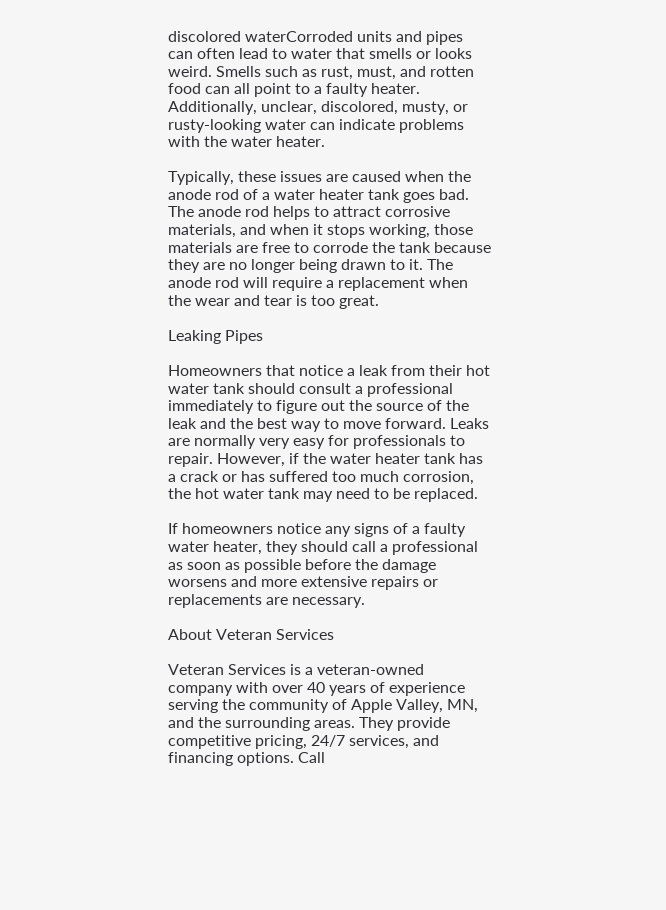discolored waterCorroded units and pipes can often lead to water that smells or looks weird. Smells such as rust, must, and rotten food can all point to a faulty heater. Additionally, unclear, discolored, musty, or rusty-looking water can indicate problems with the water heater.

Typically, these issues are caused when the anode rod of a water heater tank goes bad. The anode rod helps to attract corrosive materials, and when it stops working, those materials are free to corrode the tank because they are no longer being drawn to it. The anode rod will require a replacement when the wear and tear is too great.

Leaking Pipes

Homeowners that notice a leak from their hot water tank should consult a professional immediately to figure out the source of the leak and the best way to move forward. Leaks are normally very easy for professionals to repair. However, if the water heater tank has a crack or has suffered too much corrosion, the hot water tank may need to be replaced.

If homeowners notice any signs of a faulty water heater, they should call a professional as soon as possible before the damage worsens and more extensive repairs or replacements are necessary.

About Veteran Services

Veteran Services is a veteran-owned company with over 40 years of experience serving the community of Apple Valley, MN, and the surrounding areas. They provide competitive pricing, 24/7 services, and financing options. Call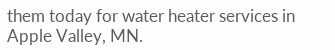them today for water heater services in Apple Valley, MN.